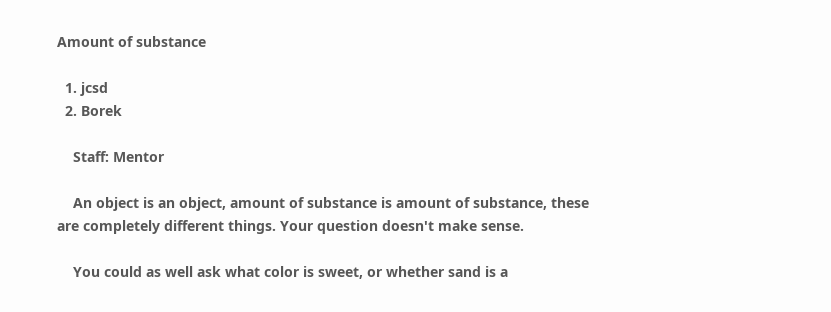Amount of substance

  1. jcsd
  2. Borek

    Staff: Mentor

    An object is an object, amount of substance is amount of substance, these are completely different things. Your question doesn't make sense.

    You could as well ask what color is sweet, or whether sand is a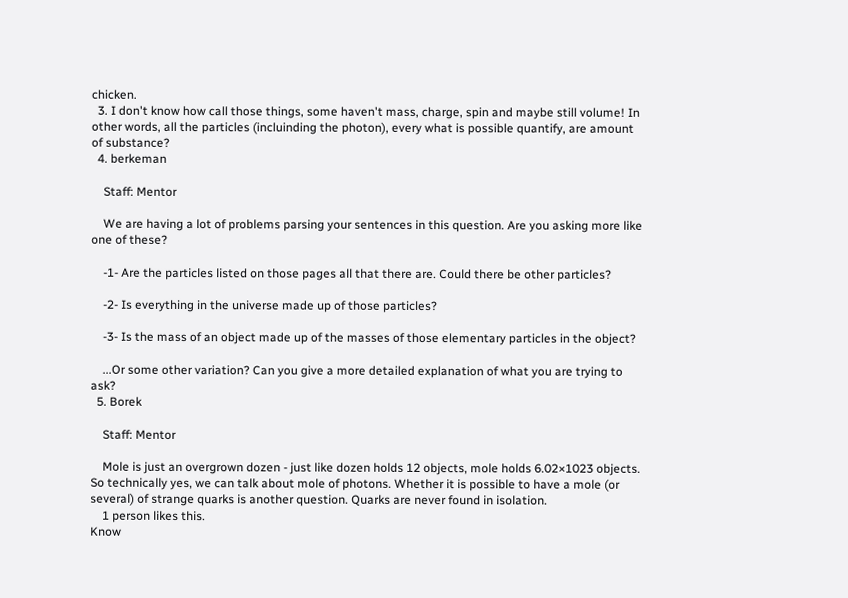chicken.
  3. I don't know how call those things, some haven't mass, charge, spin and maybe still volume! In other words, all the particles (incluinding the photon), every what is possible quantify, are amount of substance?
  4. berkeman

    Staff: Mentor

    We are having a lot of problems parsing your sentences in this question. Are you asking more like one of these?

    -1- Are the particles listed on those pages all that there are. Could there be other particles?

    -2- Is everything in the universe made up of those particles?

    -3- Is the mass of an object made up of the masses of those elementary particles in the object?

    ...Or some other variation? Can you give a more detailed explanation of what you are trying to ask?
  5. Borek

    Staff: Mentor

    Mole is just an overgrown dozen - just like dozen holds 12 objects, mole holds 6.02×1023 objects. So technically yes, we can talk about mole of photons. Whether it is possible to have a mole (or several) of strange quarks is another question. Quarks are never found in isolation.
    1 person likes this.
Know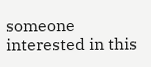someone interested in this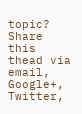topic? Share this thead via email, Google+, Twitter,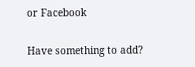or Facebook

Have something to add?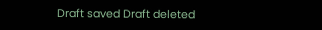Draft saved Draft deleted